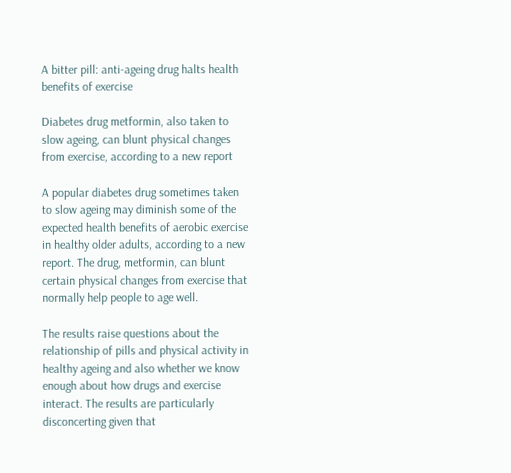A bitter pill: anti-ageing drug halts health benefits of exercise

Diabetes drug metformin, also taken to slow ageing, can blunt physical changes from exercise, according to a new report

A popular diabetes drug sometimes taken to slow ageing may diminish some of the expected health benefits of aerobic exercise in healthy older adults, according to a new report. The drug, metformin, can blunt certain physical changes from exercise that normally help people to age well.

The results raise questions about the relationship of pills and physical activity in healthy ageing and also whether we know enough about how drugs and exercise interact. The results are particularly disconcerting given that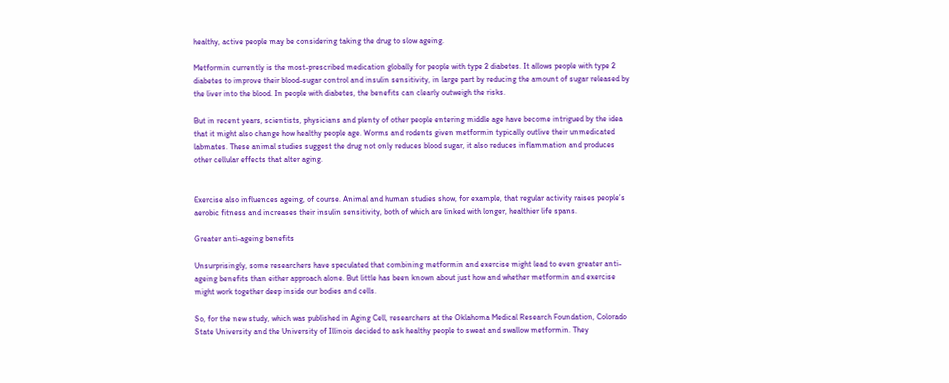healthy, active people may be considering taking the drug to slow ageing.

Metformin currently is the most-prescribed medication globally for people with type 2 diabetes. It allows people with type 2 diabetes to improve their blood-sugar control and insulin sensitivity, in large part by reducing the amount of sugar released by the liver into the blood. In people with diabetes, the benefits can clearly outweigh the risks.

But in recent years, scientists, physicians and plenty of other people entering middle age have become intrigued by the idea that it might also change how healthy people age. Worms and rodents given metformin typically outlive their unmedicated labmates. These animal studies suggest the drug not only reduces blood sugar, it also reduces inflammation and produces other cellular effects that alter aging.


Exercise also influences ageing, of course. Animal and human studies show, for example, that regular activity raises people’s aerobic fitness and increases their insulin sensitivity, both of which are linked with longer, healthier life spans.

Greater anti-ageing benefits

Unsurprisingly, some researchers have speculated that combining metformin and exercise might lead to even greater anti-ageing benefits than either approach alone. But little has been known about just how and whether metformin and exercise might work together deep inside our bodies and cells.

So, for the new study, which was published in Aging Cell, researchers at the Oklahoma Medical Research Foundation, Colorado State University and the University of Illinois decided to ask healthy people to sweat and swallow metformin. They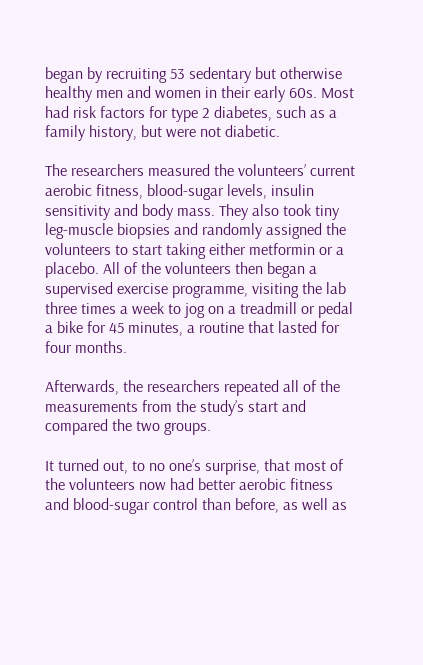began by recruiting 53 sedentary but otherwise healthy men and women in their early 60s. Most had risk factors for type 2 diabetes, such as a family history, but were not diabetic.

The researchers measured the volunteers’ current aerobic fitness, blood-sugar levels, insulin sensitivity and body mass. They also took tiny leg-muscle biopsies and randomly assigned the volunteers to start taking either metformin or a placebo. All of the volunteers then began a supervised exercise programme, visiting the lab three times a week to jog on a treadmill or pedal a bike for 45 minutes, a routine that lasted for four months.

Afterwards, the researchers repeated all of the measurements from the study’s start and compared the two groups.

It turned out, to no one’s surprise, that most of the volunteers now had better aerobic fitness and blood-sugar control than before, as well as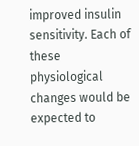improved insulin sensitivity. Each of these physiological changes would be expected to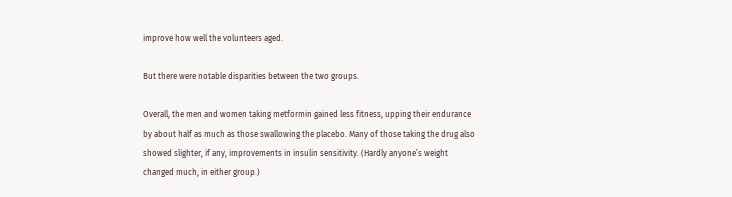improve how well the volunteers aged.

But there were notable disparities between the two groups.

Overall, the men and women taking metformin gained less fitness, upping their endurance by about half as much as those swallowing the placebo. Many of those taking the drug also showed slighter, if any, improvements in insulin sensitivity. (Hardly anyone’s weight changed much, in either group.)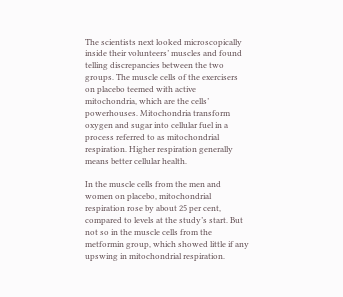The scientists next looked microscopically inside their volunteers’ muscles and found telling discrepancies between the two groups. The muscle cells of the exercisers on placebo teemed with active mitochondria, which are the cells’ powerhouses. Mitochondria transform oxygen and sugar into cellular fuel in a process referred to as mitochondrial respiration. Higher respiration generally means better cellular health.

In the muscle cells from the men and women on placebo, mitochondrial respiration rose by about 25 per cent, compared to levels at the study’s start. But not so in the muscle cells from the metformin group, which showed little if any upswing in mitochondrial respiration.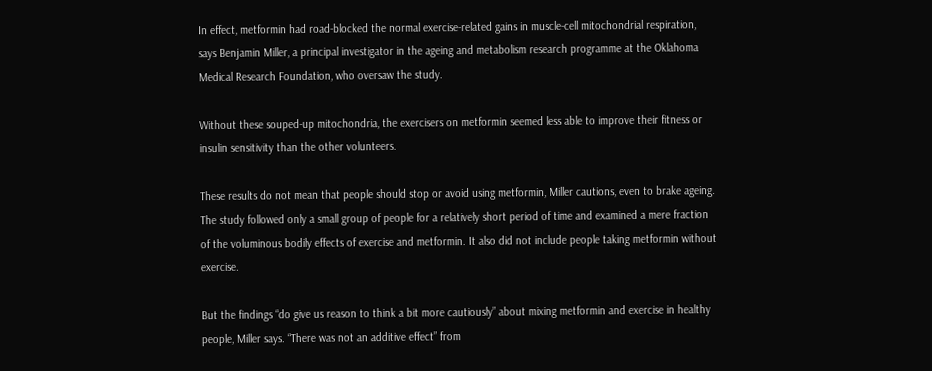In effect, metformin had road-blocked the normal exercise-related gains in muscle-cell mitochondrial respiration, says Benjamin Miller, a principal investigator in the ageing and metabolism research programme at the Oklahoma Medical Research Foundation, who oversaw the study.

Without these souped-up mitochondria, the exercisers on metformin seemed less able to improve their fitness or insulin sensitivity than the other volunteers.

These results do not mean that people should stop or avoid using metformin, Miller cautions, even to brake ageing. The study followed only a small group of people for a relatively short period of time and examined a mere fraction of the voluminous bodily effects of exercise and metformin. It also did not include people taking metformin without exercise.

But the findings “do give us reason to think a bit more cautiously” about mixing metformin and exercise in healthy people, Miller says. “There was not an additive effect” from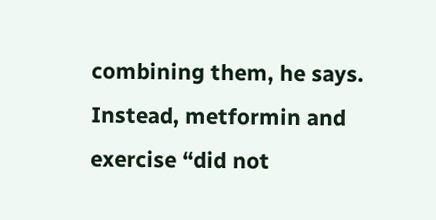combining them, he says. Instead, metformin and exercise “did not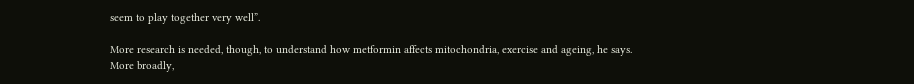seem to play together very well”.

More research is needed, though, to understand how metformin affects mitochondria, exercise and ageing, he says. More broadly,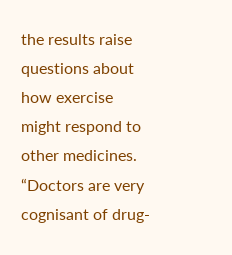the results raise questions about how exercise might respond to other medicines. “Doctors are very cognisant of drug-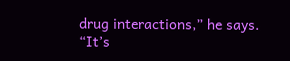drug interactions,” he says. “It’s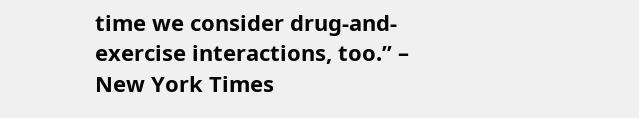time we consider drug-and-exercise interactions, too.” – New York Times